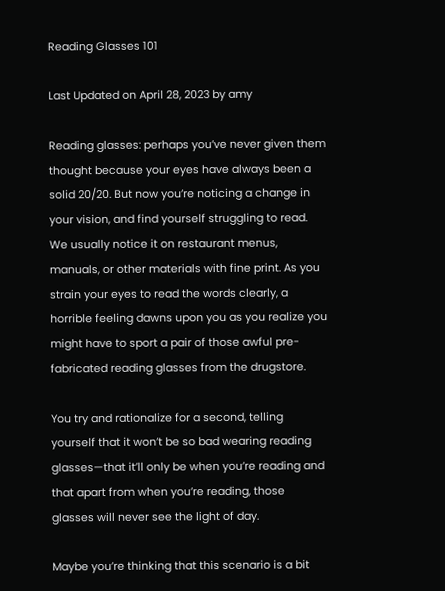Reading Glasses 101

Last Updated on April 28, 2023 by amy

Reading glasses: perhaps you’ve never given them thought because your eyes have always been a solid 20/20. But now you’re noticing a change in your vision, and find yourself struggling to read. We usually notice it on restaurant menus, manuals, or other materials with fine print. As you strain your eyes to read the words clearly, a horrible feeling dawns upon you as you realize you might have to sport a pair of those awful pre-fabricated reading glasses from the drugstore.

You try and rationalize for a second, telling yourself that it won’t be so bad wearing reading glasses—that it’ll only be when you’re reading and that apart from when you’re reading, those glasses will never see the light of day.

Maybe you’re thinking that this scenario is a bit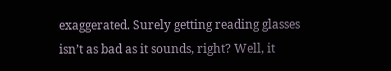exaggerated. Surely getting reading glasses isn’t as bad as it sounds, right? Well, it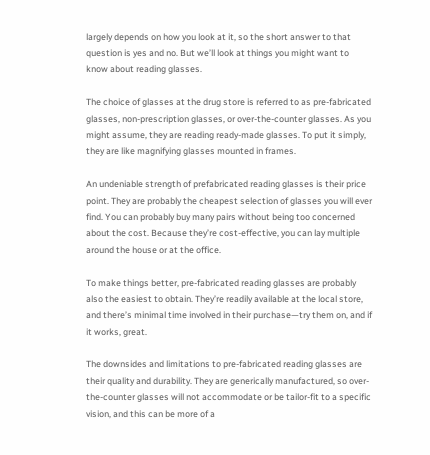largely depends on how you look at it, so the short answer to that question is yes and no. But we’ll look at things you might want to know about reading glasses.

The choice of glasses at the drug store is referred to as pre-fabricated glasses, non-prescription glasses, or over-the-counter glasses. As you might assume, they are reading ready-made glasses. To put it simply, they are like magnifying glasses mounted in frames.

An undeniable strength of prefabricated reading glasses is their price point. They are probably the cheapest selection of glasses you will ever find. You can probably buy many pairs without being too concerned about the cost. Because they’re cost-effective, you can lay multiple around the house or at the office.

To make things better, pre-fabricated reading glasses are probably also the easiest to obtain. They’re readily available at the local store, and there’s minimal time involved in their purchase—try them on, and if it works, great.

The downsides and limitations to pre-fabricated reading glasses are their quality and durability. They are generically manufactured, so over-the-counter glasses will not accommodate or be tailor-fit to a specific vision, and this can be more of a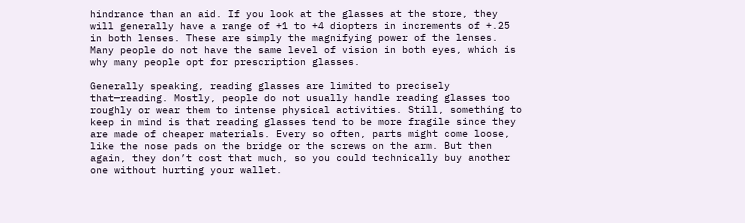hindrance than an aid. If you look at the glasses at the store, they will generally have a range of +1 to +4 diopters in increments of +.25 in both lenses. These are simply the magnifying power of the lenses. Many people do not have the same level of vision in both eyes, which is why many people opt for prescription glasses.

Generally speaking, reading glasses are limited to precisely that—reading. Mostly, people do not usually handle reading glasses too roughly or wear them to intense physical activities. Still, something to keep in mind is that reading glasses tend to be more fragile since they are made of cheaper materials. Every so often, parts might come loose, like the nose pads on the bridge or the screws on the arm. But then again, they don’t cost that much, so you could technically buy another one without hurting your wallet.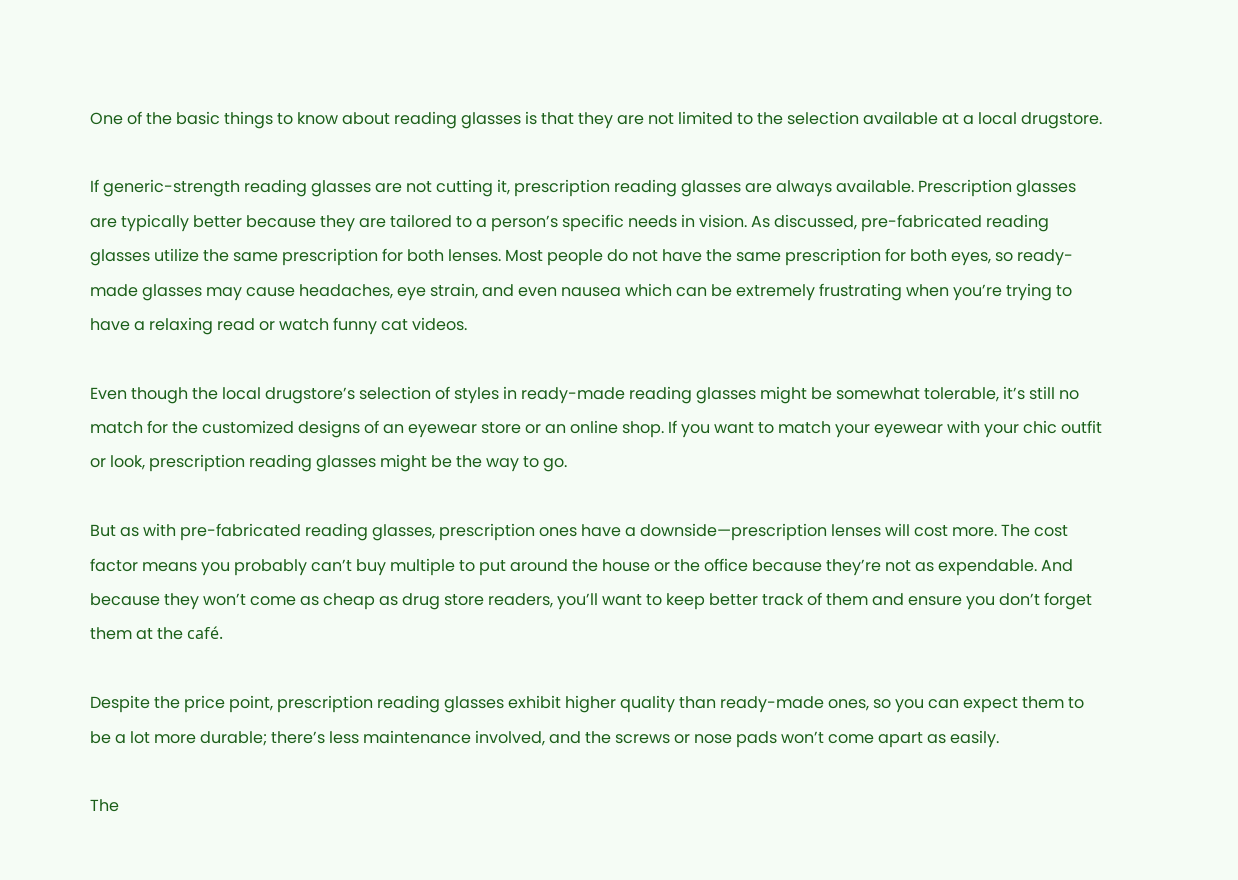One of the basic things to know about reading glasses is that they are not limited to the selection available at a local drugstore.

If generic-strength reading glasses are not cutting it, prescription reading glasses are always available. Prescription glasses are typically better because they are tailored to a person’s specific needs in vision. As discussed, pre-fabricated reading glasses utilize the same prescription for both lenses. Most people do not have the same prescription for both eyes, so ready-made glasses may cause headaches, eye strain, and even nausea which can be extremely frustrating when you’re trying to have a relaxing read or watch funny cat videos.

Even though the local drugstore’s selection of styles in ready-made reading glasses might be somewhat tolerable, it’s still no match for the customized designs of an eyewear store or an online shop. If you want to match your eyewear with your chic outfit or look, prescription reading glasses might be the way to go.

But as with pre-fabricated reading glasses, prescription ones have a downside—prescription lenses will cost more. The cost factor means you probably can’t buy multiple to put around the house or the office because they’re not as expendable. And because they won’t come as cheap as drug store readers, you’ll want to keep better track of them and ensure you don’t forget them at the café.

Despite the price point, prescription reading glasses exhibit higher quality than ready-made ones, so you can expect them to be a lot more durable; there’s less maintenance involved, and the screws or nose pads won’t come apart as easily.

The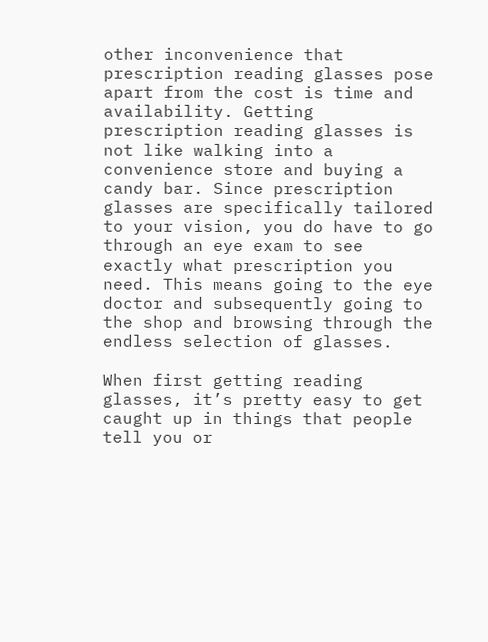other inconvenience that prescription reading glasses pose apart from the cost is time and availability. Getting prescription reading glasses is not like walking into a convenience store and buying a candy bar. Since prescription glasses are specifically tailored to your vision, you do have to go through an eye exam to see exactly what prescription you need. This means going to the eye doctor and subsequently going to the shop and browsing through the endless selection of glasses.

When first getting reading glasses, it’s pretty easy to get caught up in things that people tell you or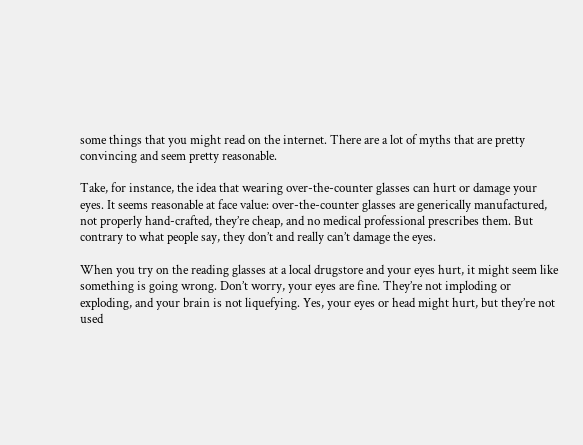some things that you might read on the internet. There are a lot of myths that are pretty convincing and seem pretty reasonable.

Take, for instance, the idea that wearing over-the-counter glasses can hurt or damage your eyes. It seems reasonable at face value: over-the-counter glasses are generically manufactured, not properly hand-crafted, they’re cheap, and no medical professional prescribes them. But contrary to what people say, they don’t and really can’t damage the eyes.

When you try on the reading glasses at a local drugstore and your eyes hurt, it might seem like something is going wrong. Don’t worry, your eyes are fine. They’re not imploding or exploding, and your brain is not liquefying. Yes, your eyes or head might hurt, but they’re not used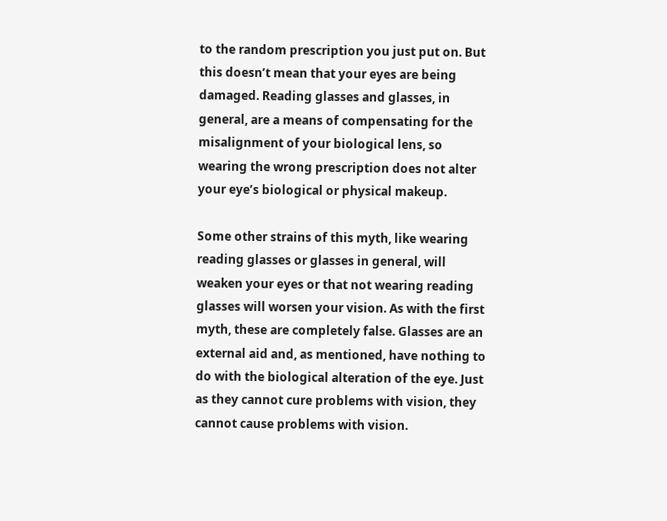to the random prescription you just put on. But this doesn’t mean that your eyes are being damaged. Reading glasses and glasses, in general, are a means of compensating for the misalignment of your biological lens, so wearing the wrong prescription does not alter your eye’s biological or physical makeup.

Some other strains of this myth, like wearing reading glasses or glasses in general, will weaken your eyes or that not wearing reading glasses will worsen your vision. As with the first myth, these are completely false. Glasses are an external aid and, as mentioned, have nothing to do with the biological alteration of the eye. Just as they cannot cure problems with vision, they cannot cause problems with vision.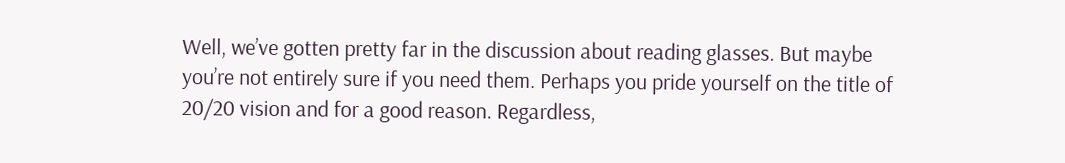Well, we’ve gotten pretty far in the discussion about reading glasses. But maybe you’re not entirely sure if you need them. Perhaps you pride yourself on the title of 20/20 vision and for a good reason. Regardless,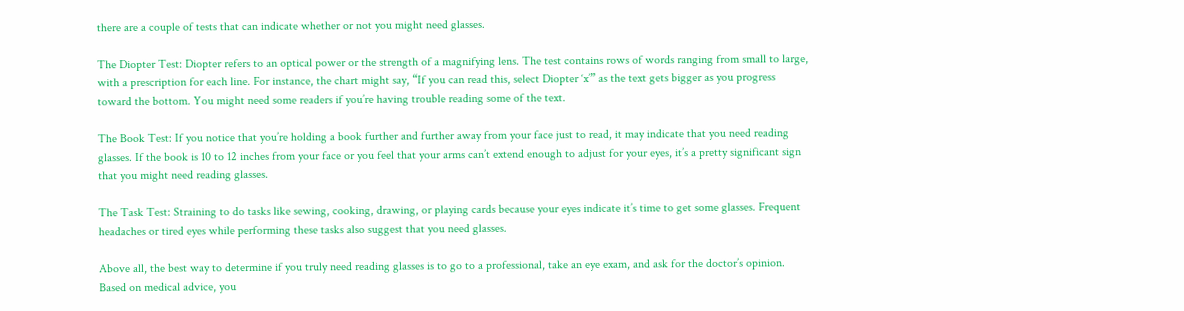there are a couple of tests that can indicate whether or not you might need glasses.

The Diopter Test: Diopter refers to an optical power or the strength of a magnifying lens. The test contains rows of words ranging from small to large, with a prescription for each line. For instance, the chart might say, “If you can read this, select Diopter ‘x’” as the text gets bigger as you progress toward the bottom. You might need some readers if you’re having trouble reading some of the text.

The Book Test: If you notice that you’re holding a book further and further away from your face just to read, it may indicate that you need reading glasses. If the book is 10 to 12 inches from your face or you feel that your arms can’t extend enough to adjust for your eyes, it’s a pretty significant sign that you might need reading glasses.

The Task Test: Straining to do tasks like sewing, cooking, drawing, or playing cards because your eyes indicate it’s time to get some glasses. Frequent headaches or tired eyes while performing these tasks also suggest that you need glasses.

Above all, the best way to determine if you truly need reading glasses is to go to a professional, take an eye exam, and ask for the doctor’s opinion. Based on medical advice, you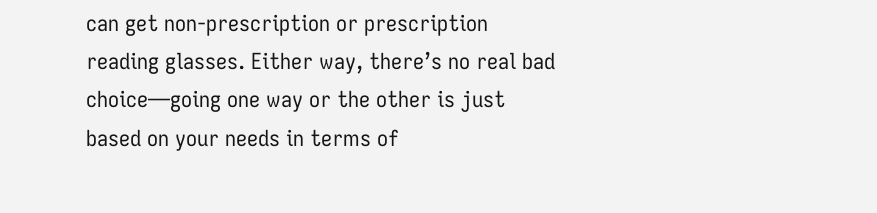can get non-prescription or prescription reading glasses. Either way, there’s no real bad choice—going one way or the other is just based on your needs in terms of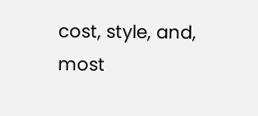cost, style, and, most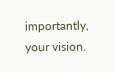importantly, your vision.